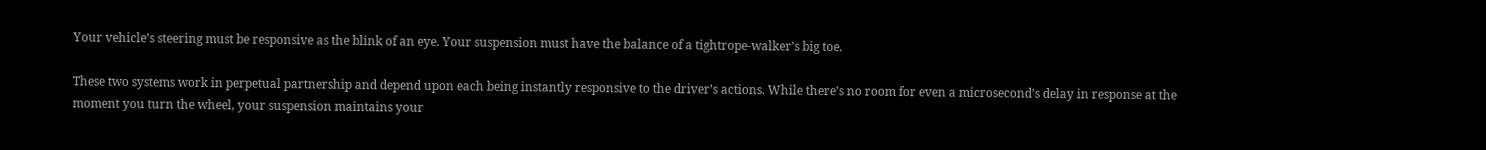Your vehicle’s steering must be responsive as the blink of an eye. Your suspension must have the balance of a tightrope-walker’s big toe.

These two systems work in perpetual partnership and depend upon each being instantly responsive to the driver’s actions. While there’s no room for even a microsecond’s delay in response at the moment you turn the wheel, your suspension maintains your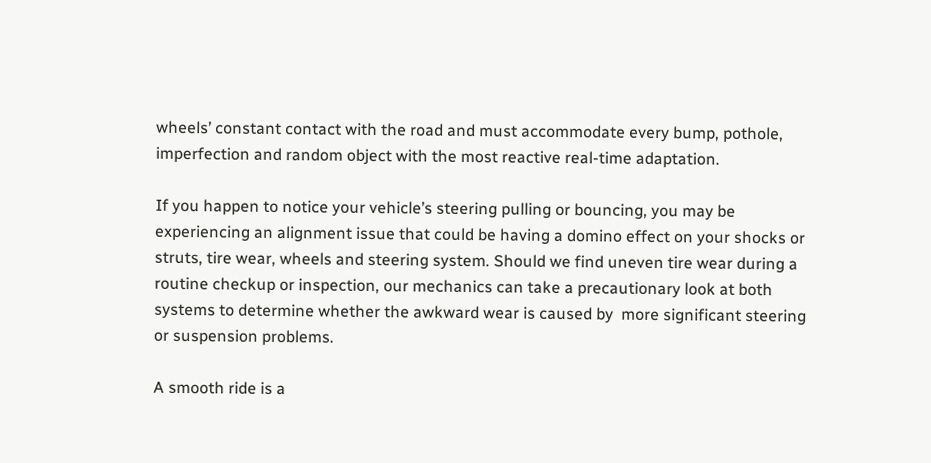wheels’ constant contact with the road and must accommodate every bump, pothole, imperfection and random object with the most reactive real-time adaptation.

If you happen to notice your vehicle’s steering pulling or bouncing, you may be experiencing an alignment issue that could be having a domino effect on your shocks or struts, tire wear, wheels and steering system. Should we find uneven tire wear during a routine checkup or inspection, our mechanics can take a precautionary look at both systems to determine whether the awkward wear is caused by  more significant steering or suspension problems.

A smooth ride is a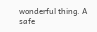wonderful thing. A safe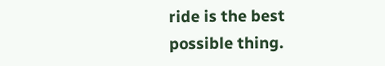ride is the best possible thing.